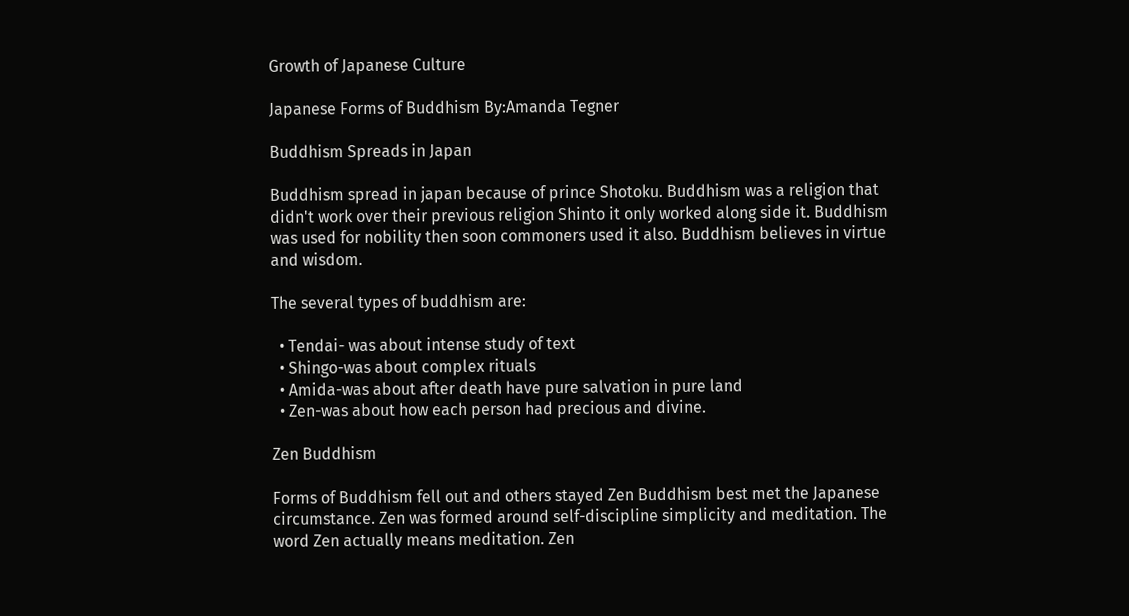Growth of Japanese Culture

Japanese Forms of Buddhism By:Amanda Tegner

Buddhism Spreads in Japan

Buddhism spread in japan because of prince Shotoku. Buddhism was a religion that didn't work over their previous religion Shinto it only worked along side it. Buddhism was used for nobility then soon commoners used it also. Buddhism believes in virtue and wisdom.

The several types of buddhism are:

  • Tendai- was about intense study of text
  • Shingo-was about complex rituals
  • Amida-was about after death have pure salvation in pure land
  • Zen-was about how each person had precious and divine.

Zen Buddhism

Forms of Buddhism fell out and others stayed Zen Buddhism best met the Japanese circumstance. Zen was formed around self-discipline simplicity and meditation. The word Zen actually means meditation. Zen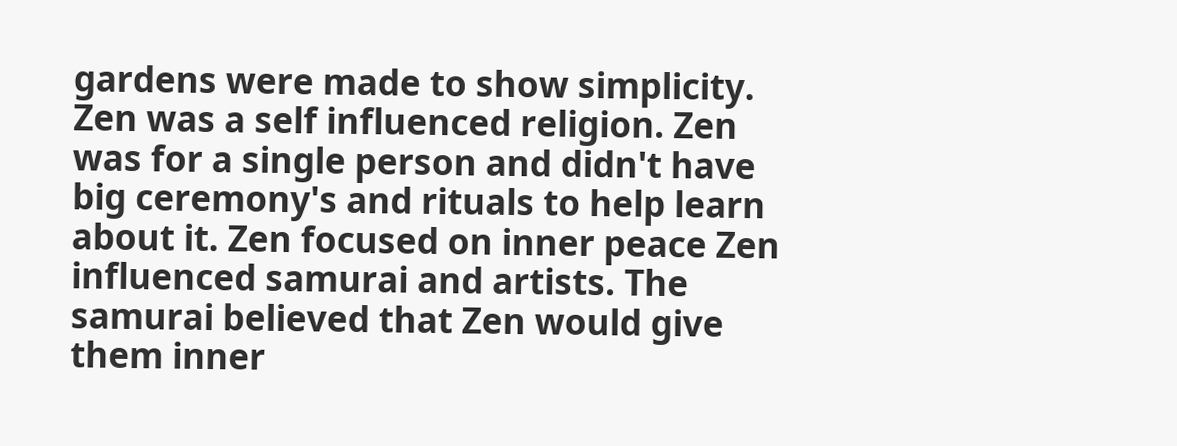gardens were made to show simplicity. Zen was a self influenced religion. Zen was for a single person and didn't have big ceremony's and rituals to help learn about it. Zen focused on inner peace Zen influenced samurai and artists. The samurai believed that Zen would give them inner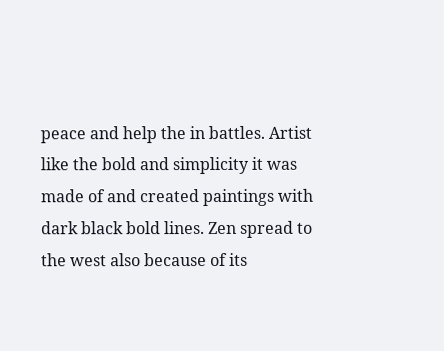peace and help the in battles. Artist like the bold and simplicity it was made of and created paintings with dark black bold lines. Zen spread to the west also because of its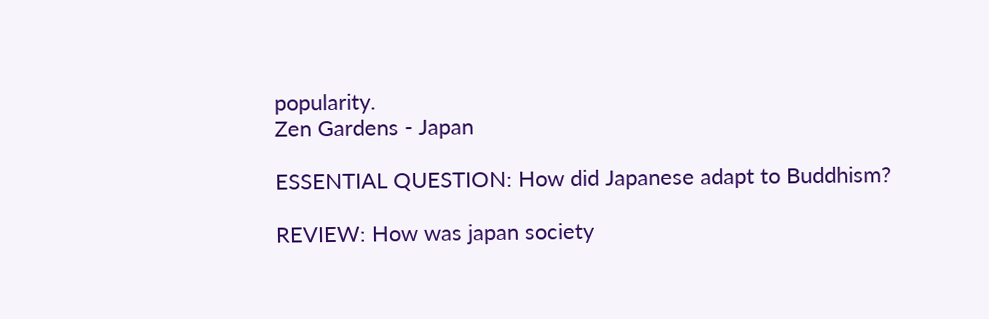popularity.
Zen Gardens - Japan

ESSENTIAL QUESTION: How did Japanese adapt to Buddhism?

REVIEW: How was japan society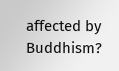affected by Buddhism?